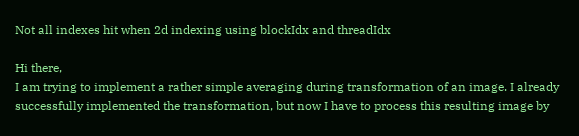Not all indexes hit when 2d indexing using blockIdx and threadIdx

Hi there,
I am trying to implement a rather simple averaging during transformation of an image. I already successfully implemented the transformation, but now I have to process this resulting image by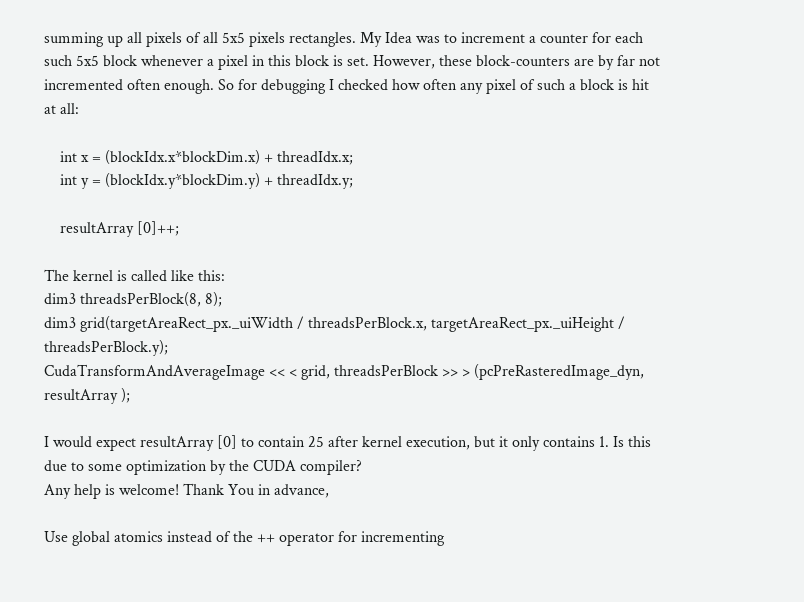summing up all pixels of all 5x5 pixels rectangles. My Idea was to increment a counter for each such 5x5 block whenever a pixel in this block is set. However, these block-counters are by far not incremented often enough. So for debugging I checked how often any pixel of such a block is hit at all:

    int x = (blockIdx.x*blockDim.x) + threadIdx.x;
    int y = (blockIdx.y*blockDim.y) + threadIdx.y;

    resultArray [0]++;

The kernel is called like this:
dim3 threadsPerBlock(8, 8);
dim3 grid(targetAreaRect_px._uiWidth / threadsPerBlock.x, targetAreaRect_px._uiHeight / threadsPerBlock.y);
CudaTransformAndAverageImage << < grid, threadsPerBlock >> > (pcPreRasteredImage_dyn, resultArray );

I would expect resultArray [0] to contain 25 after kernel execution, but it only contains 1. Is this due to some optimization by the CUDA compiler?
Any help is welcome! Thank You in advance,

Use global atomics instead of the ++ operator for incrementing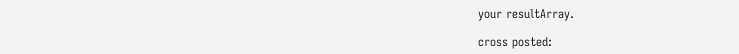your resultArray.

cross posted: